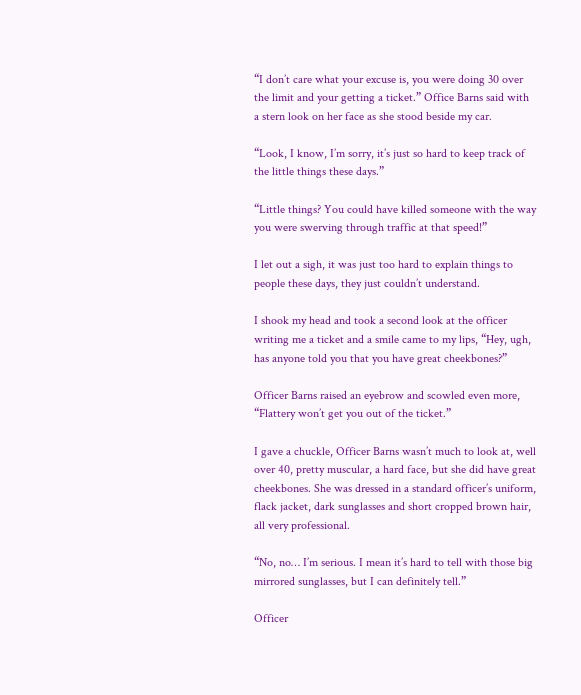“I don’t care what your excuse is, you were doing 30 over the limit and your getting a ticket.” Office Barns said with a stern look on her face as she stood beside my car.

“Look, I know, I’m sorry, it’s just so hard to keep track of the little things these days.”

“Little things? You could have killed someone with the way you were swerving through traffic at that speed!”

I let out a sigh, it was just too hard to explain things to people these days, they just couldn’t understand.

I shook my head and took a second look at the officer writing me a ticket and a smile came to my lips, “Hey, ugh, has anyone told you that you have great cheekbones?”

Officer Barns raised an eyebrow and scowled even more, “Flattery won’t get you out of the ticket.”

I gave a chuckle, Officer Barns wasn’t much to look at, well over 40, pretty muscular, a hard face, but she did have great cheekbones. She was dressed in a standard officer’s uniform, flack jacket, dark sunglasses and short cropped brown hair, all very professional.

“No, no… I’m serious. I mean it’s hard to tell with those big mirrored sunglasses, but I can definitely tell.”

Officer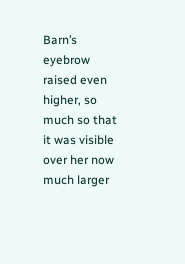Barn’s eyebrow raised even higher, so much so that it was visible over her now much larger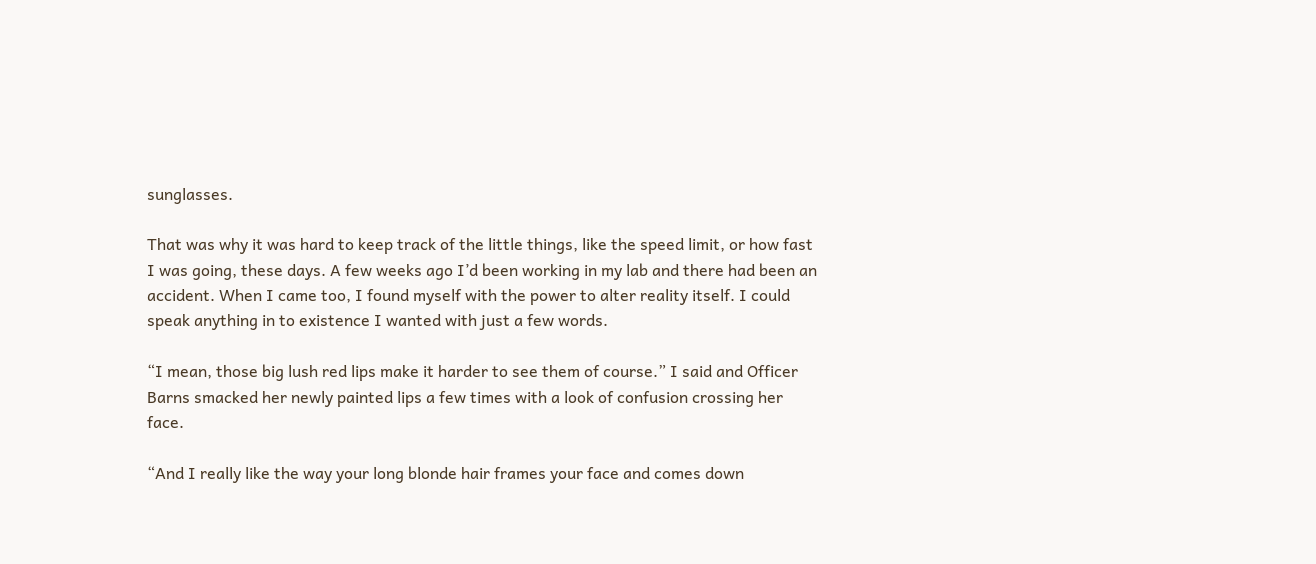sunglasses.

That was why it was hard to keep track of the little things, like the speed limit, or how fast I was going, these days. A few weeks ago I’d been working in my lab and there had been an accident. When I came too, I found myself with the power to alter reality itself. I could speak anything in to existence I wanted with just a few words.

“I mean, those big lush red lips make it harder to see them of course.” I said and Officer Barns smacked her newly painted lips a few times with a look of confusion crossing her face.

“And I really like the way your long blonde hair frames your face and comes down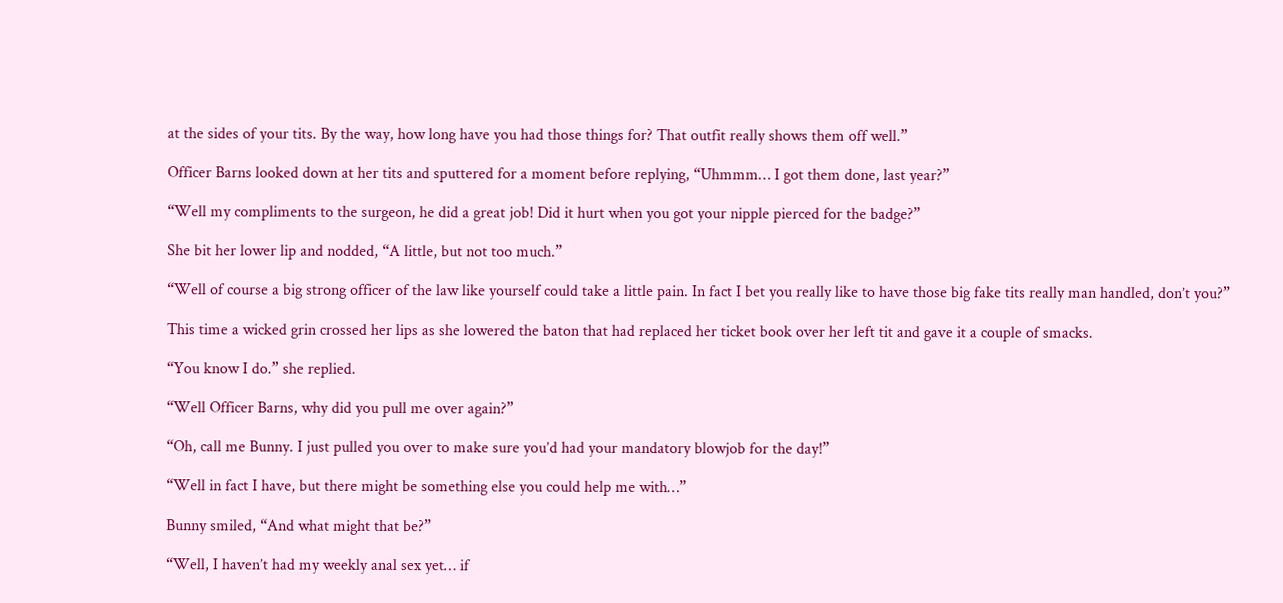at the sides of your tits. By the way, how long have you had those things for? That outfit really shows them off well.”

Officer Barns looked down at her tits and sputtered for a moment before replying, “Uhmmm… I got them done, last year?”

“Well my compliments to the surgeon, he did a great job! Did it hurt when you got your nipple pierced for the badge?”

She bit her lower lip and nodded, “A little, but not too much.”

“Well of course a big strong officer of the law like yourself could take a little pain. In fact I bet you really like to have those big fake tits really man handled, don’t you?”

This time a wicked grin crossed her lips as she lowered the baton that had replaced her ticket book over her left tit and gave it a couple of smacks.

“You know I do.” she replied.

“Well Officer Barns, why did you pull me over again?”

“Oh, call me Bunny. I just pulled you over to make sure you’d had your mandatory blowjob for the day!”

“Well in fact I have, but there might be something else you could help me with…”

Bunny smiled, “And what might that be?”

“Well, I haven’t had my weekly anal sex yet… if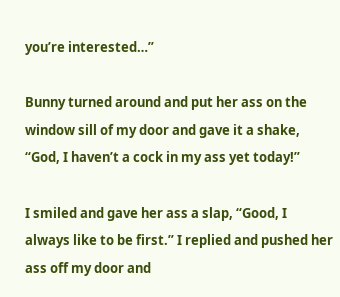you’re interested…”

Bunny turned around and put her ass on the window sill of my door and gave it a shake, “God, I haven’t a cock in my ass yet today!”

I smiled and gave her ass a slap, “Good, I always like to be first.” I replied and pushed her ass off my door and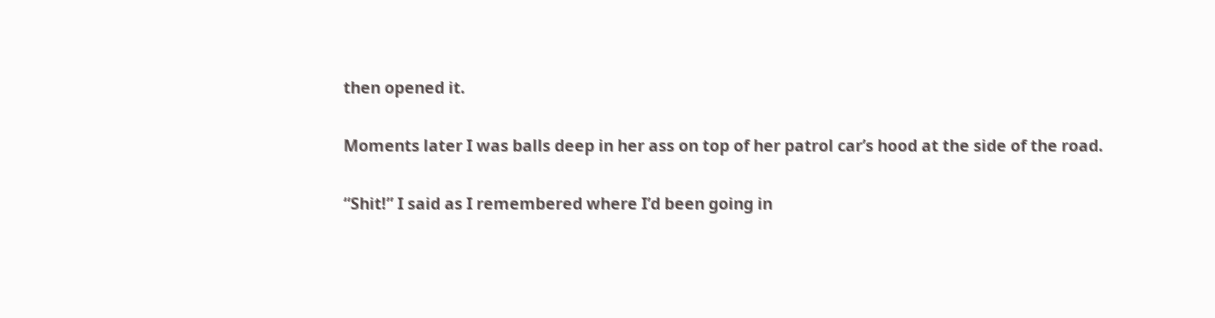then opened it.

Moments later I was balls deep in her ass on top of her patrol car’s hood at the side of the road.

“Shit!” I said as I remembered where I’d been going in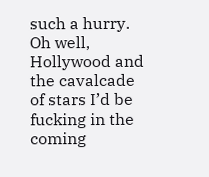such a hurry. Oh well, Hollywood and the cavalcade of stars I’d be fucking in the coming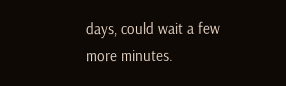days, could wait a few more minutes.